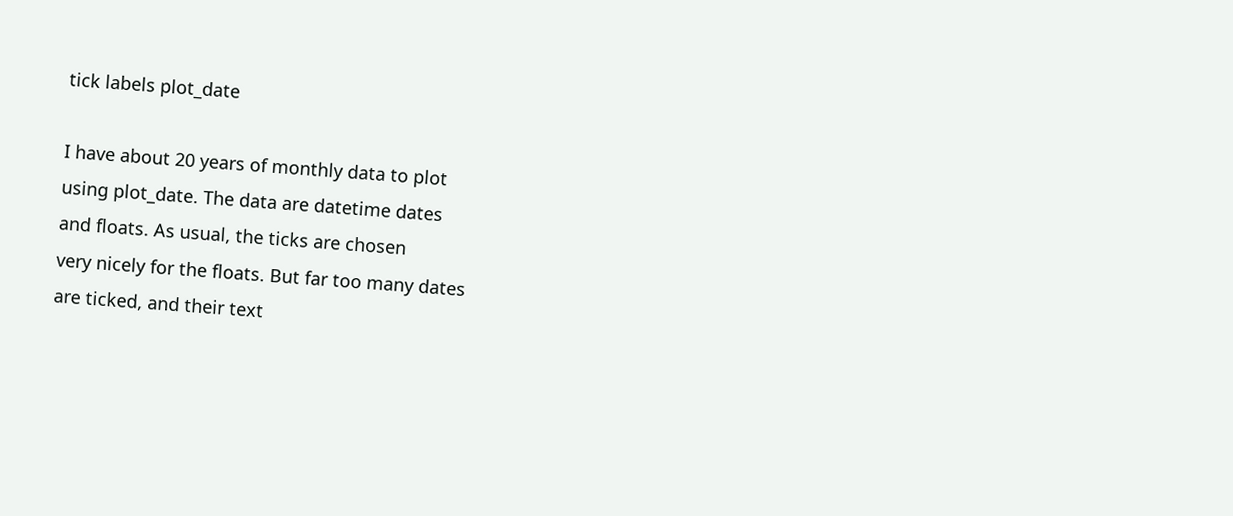tick labels plot_date

I have about 20 years of monthly data to plot
using plot_date. The data are datetime dates
and floats. As usual, the ticks are chosen
very nicely for the floats. But far too many dates
are ticked, and their text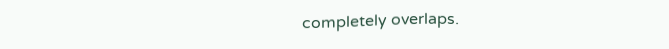completely overlaps.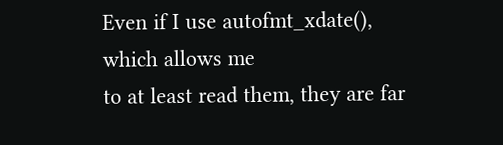Even if I use autofmt_xdate(), which allows me
to at least read them, they are far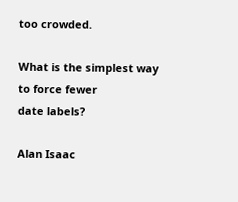too crowded.

What is the simplest way to force fewer
date labels?

Alan Isaac